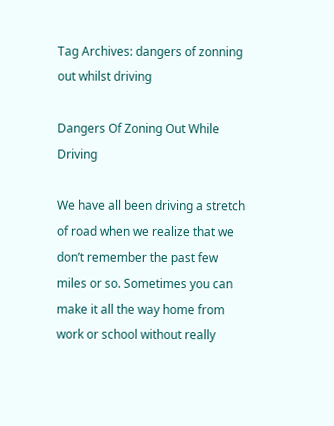Tag Archives: dangers of zonning out whilst driving

Dangers Of Zoning Out While Driving

We have all been driving a stretch of road when we realize that we don’t remember the past few miles or so. Sometimes you can make it all the way home from work or school without really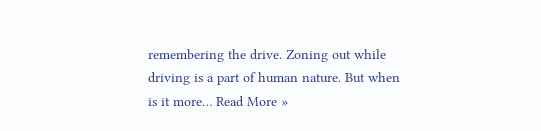remembering the drive. Zoning out while driving is a part of human nature. But when is it more… Read More »